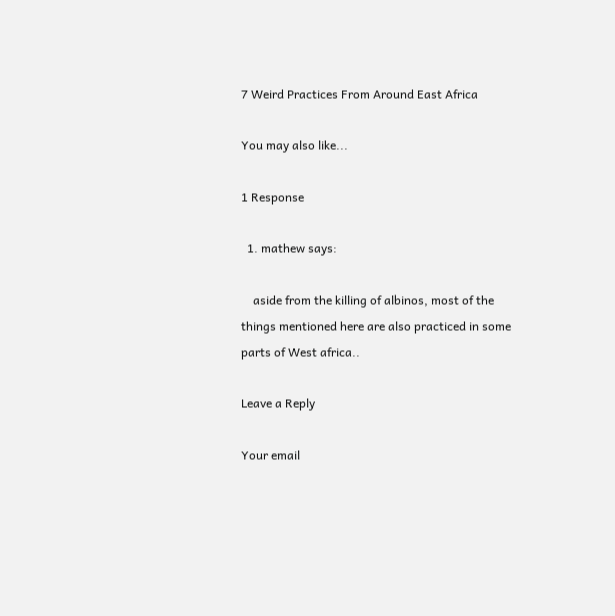7 Weird Practices From Around East Africa

You may also like...

1 Response

  1. mathew says:

    aside from the killing of albinos, most of the things mentioned here are also practiced in some parts of West africa..

Leave a Reply

Your email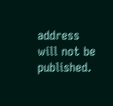address will not be published.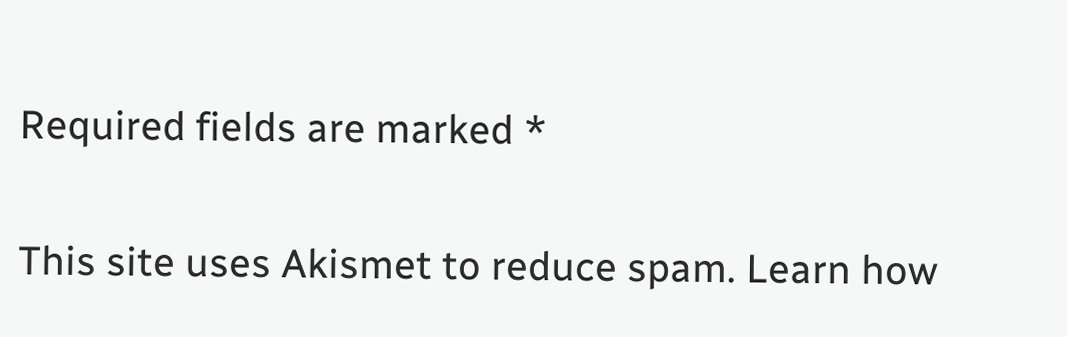Required fields are marked *

This site uses Akismet to reduce spam. Learn how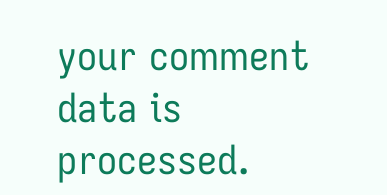your comment data is processed.